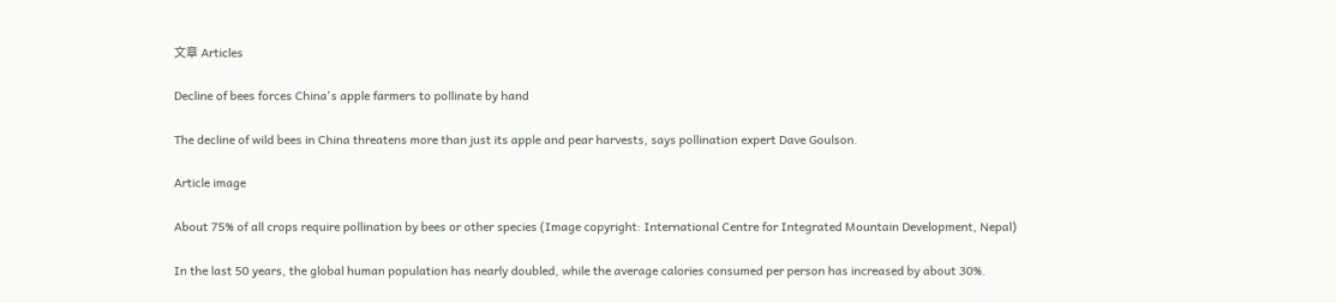文章 Articles

Decline of bees forces China's apple farmers to pollinate by hand

The decline of wild bees in China threatens more than just its apple and pear harvests, says pollination expert Dave Goulson.

Article image

About 75% of all crops require pollination by bees or other species (Image copyright: International Centre for Integrated Mountain Development, Nepal)

In the last 50 years, the global human population has nearly doubled, while the average calories consumed per person has increased by about 30%.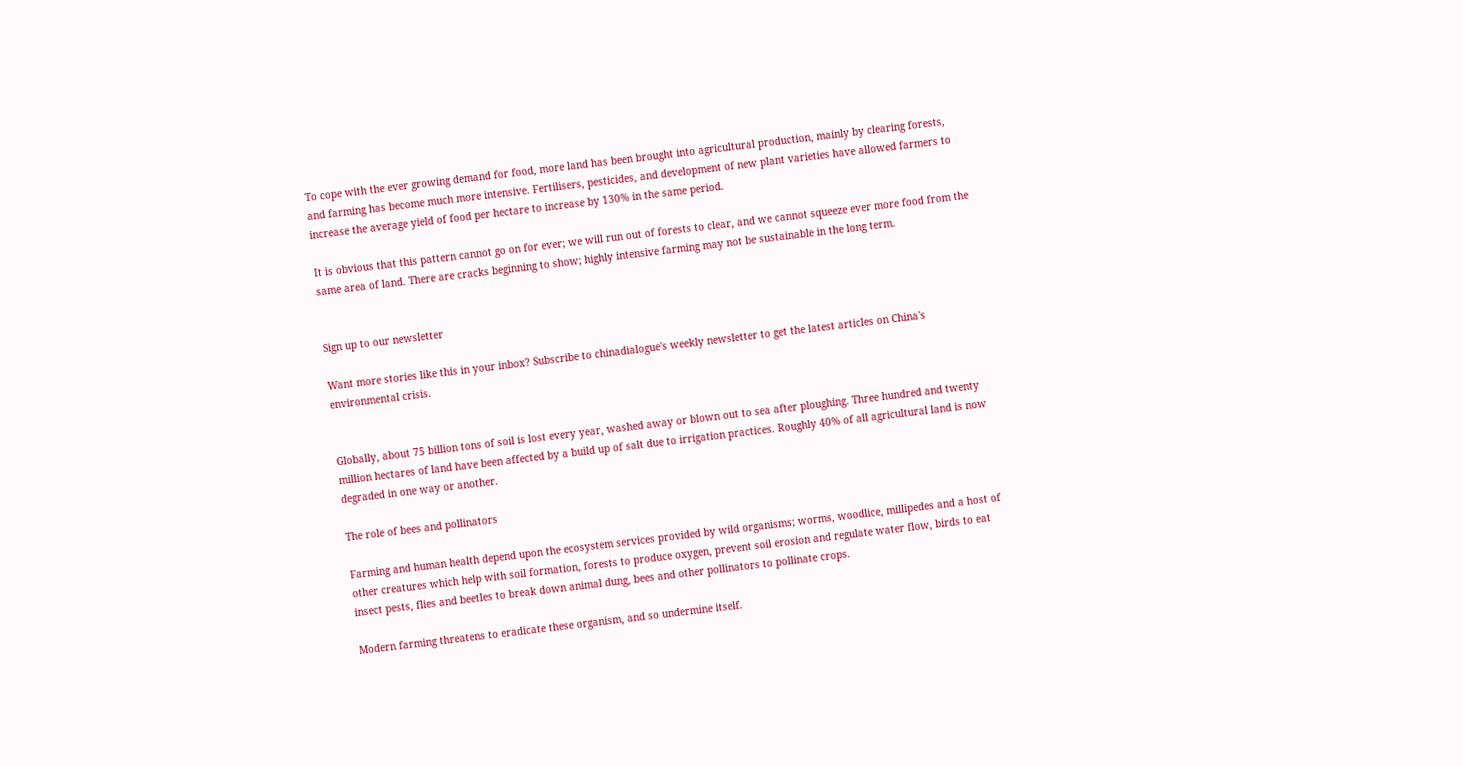To cope with the ever growing demand for food, more land has been brought into agricultural production, mainly by clearing forests, and farming has become much more intensive. Fertilisers, pesticides, and development of new plant varieties have allowed farmers to increase the average yield of food per hectare to increase by 130% in the same period.

It is obvious that this pattern cannot go on for ever; we will run out of forests to clear, and we cannot squeeze ever more food from the same area of land. There are cracks beginning to show; highly intensive farming may not be sustainable in the long term.


Sign up to our newsletter

Want more stories like this in your inbox? Subscribe to chinadialogue's weekly newsletter to get the latest articles on China's environmental crisis.


Globally, about 75 billion tons of soil is lost every year, washed away or blown out to sea after ploughing. Three hundred and twenty million hectares of land have been affected by a build up of salt due to irrigation practices. Roughly 40% of all agricultural land is now degraded in one way or another.

The role of bees and pollinators

Farming and human health depend upon the ecosystem services provided by wild organisms; worms, woodlice, millipedes and a host of other creatures which help with soil formation, forests to produce oxygen, prevent soil erosion and regulate water flow, birds to eat insect pests, flies and beetles to break down animal dung, bees and other pollinators to pollinate crops.

Modern farming threatens to eradicate these organism, and so undermine itself.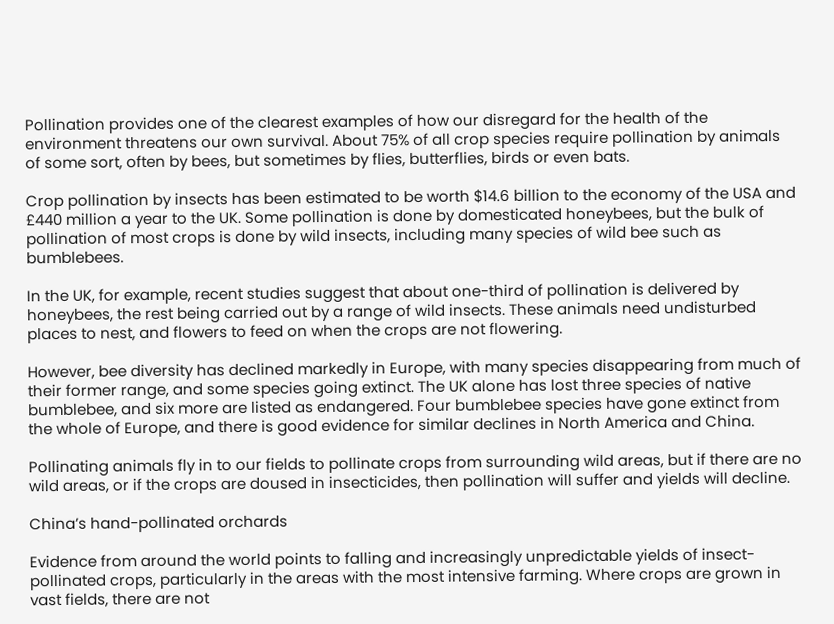Pollination provides one of the clearest examples of how our disregard for the health of the environment threatens our own survival. About 75% of all crop species require pollination by animals of some sort, often by bees, but sometimes by flies, butterflies, birds or even bats.

Crop pollination by insects has been estimated to be worth $14.6 billion to the economy of the USA and £440 million a year to the UK. Some pollination is done by domesticated honeybees, but the bulk of pollination of most crops is done by wild insects, including many species of wild bee such as bumblebees.

In the UK, for example, recent studies suggest that about one-third of pollination is delivered by honeybees, the rest being carried out by a range of wild insects. These animals need undisturbed places to nest, and flowers to feed on when the crops are not flowering.

However, bee diversity has declined markedly in Europe, with many species disappearing from much of their former range, and some species going extinct. The UK alone has lost three species of native bumblebee, and six more are listed as endangered. Four bumblebee species have gone extinct from the whole of Europe, and there is good evidence for similar declines in North America and China.

Pollinating animals fly in to our fields to pollinate crops from surrounding wild areas, but if there are no wild areas, or if the crops are doused in insecticides, then pollination will suffer and yields will decline.

China’s hand-pollinated orchards

Evidence from around the world points to falling and increasingly unpredictable yields of insect-pollinated crops, particularly in the areas with the most intensive farming. Where crops are grown in vast fields, there are not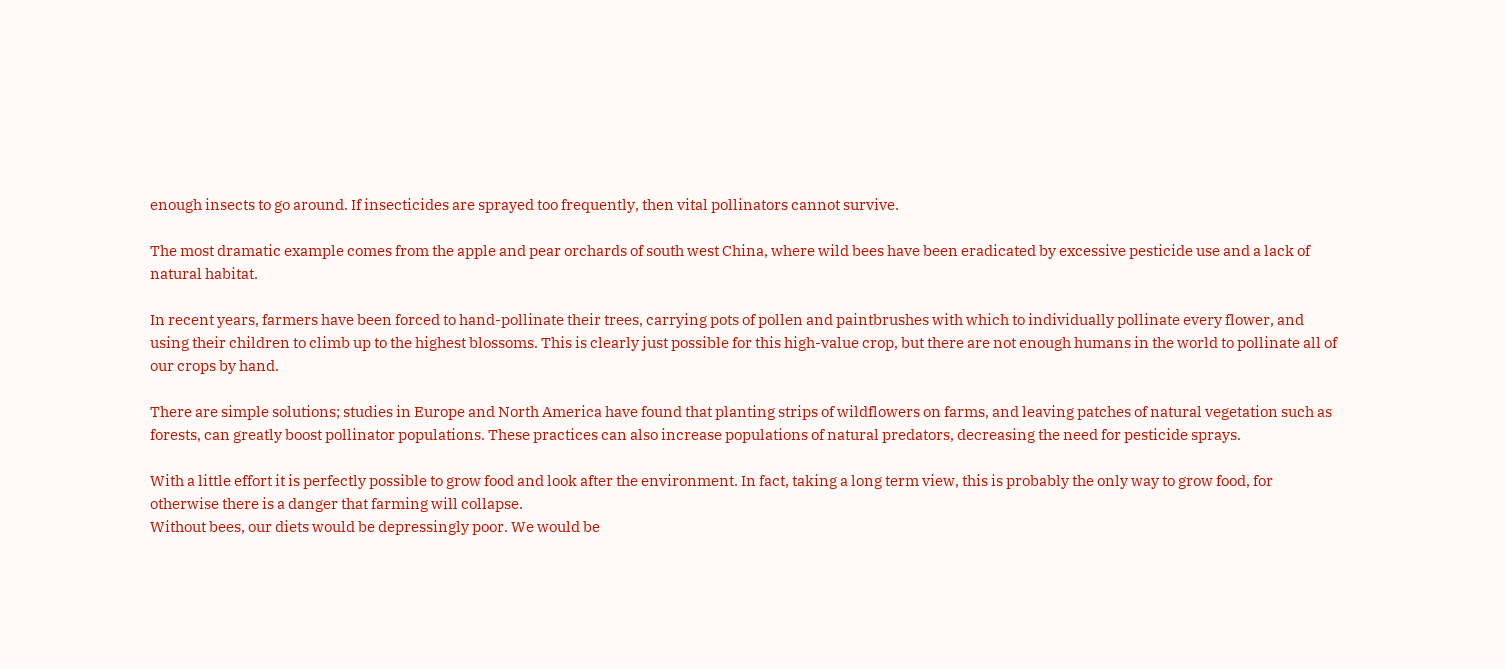enough insects to go around. If insecticides are sprayed too frequently, then vital pollinators cannot survive.

The most dramatic example comes from the apple and pear orchards of south west China, where wild bees have been eradicated by excessive pesticide use and a lack of natural habitat.

In recent years, farmers have been forced to hand-pollinate their trees, carrying pots of pollen and paintbrushes with which to individually pollinate every flower, and using their children to climb up to the highest blossoms. This is clearly just possible for this high-value crop, but there are not enough humans in the world to pollinate all of our crops by hand.

There are simple solutions; studies in Europe and North America have found that planting strips of wildflowers on farms, and leaving patches of natural vegetation such as forests, can greatly boost pollinator populations. These practices can also increase populations of natural predators, decreasing the need for pesticide sprays.

With a little effort it is perfectly possible to grow food and look after the environment. In fact, taking a long term view, this is probably the only way to grow food, for otherwise there is a danger that farming will collapse.
Without bees, our diets would be depressingly poor. We would be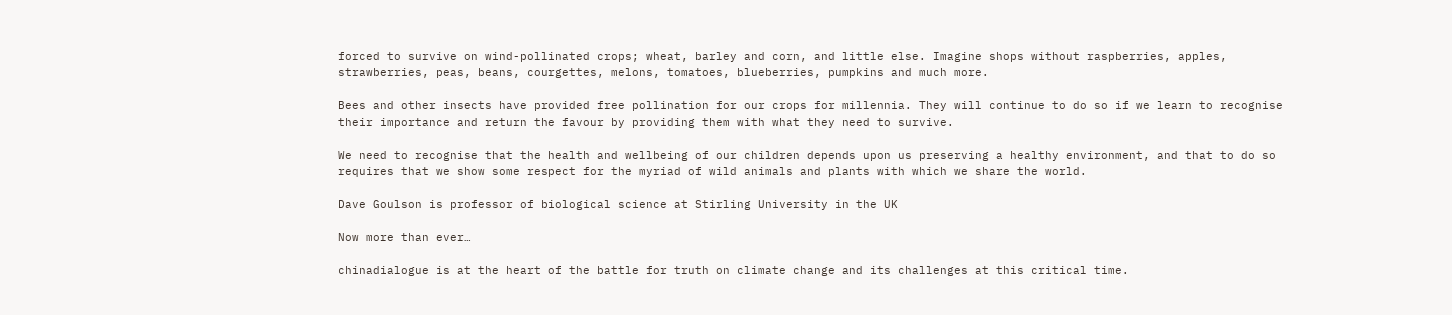forced to survive on wind-pollinated crops; wheat, barley and corn, and little else. Imagine shops without raspberries, apples, strawberries, peas, beans, courgettes, melons, tomatoes, blueberries, pumpkins and much more.

Bees and other insects have provided free pollination for our crops for millennia. They will continue to do so if we learn to recognise their importance and return the favour by providing them with what they need to survive.

We need to recognise that the health and wellbeing of our children depends upon us preserving a healthy environment, and that to do so requires that we show some respect for the myriad of wild animals and plants with which we share the world.

Dave Goulson is professor of biological science at Stirling University in the UK

Now more than ever…

chinadialogue is at the heart of the battle for truth on climate change and its challenges at this critical time.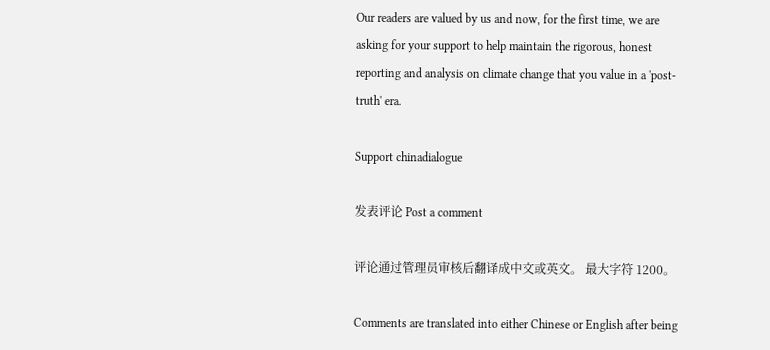Our readers are valued by us and now, for the first time, we are asking for your support to help maintain the rigorous, honest reporting and analysis on climate change that you value in a 'post-truth' era.

Support chinadialogue

发表评论 Post a comment

评论通过管理员审核后翻译成中文或英文。 最大字符 1200。

Comments are translated into either Chinese or English after being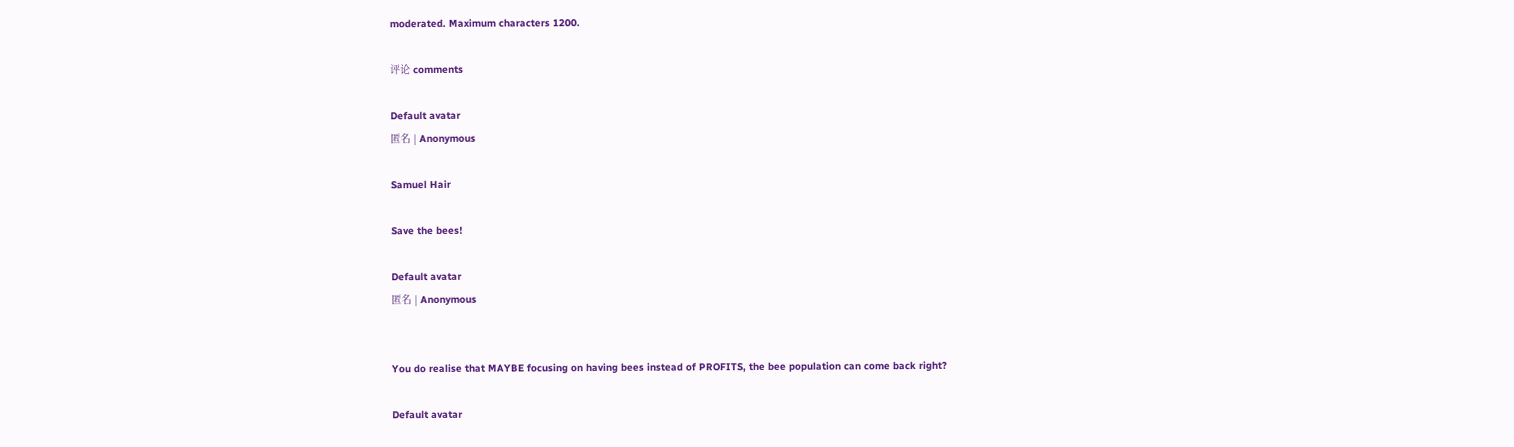moderated. Maximum characters 1200.

评论 comments

Default avatar
匿名 | Anonymous

Samuel Hair

Save the bees!

Default avatar
匿名 | Anonymous


You do realise that MAYBE focusing on having bees instead of PROFITS, the bee population can come back right?

Default avatar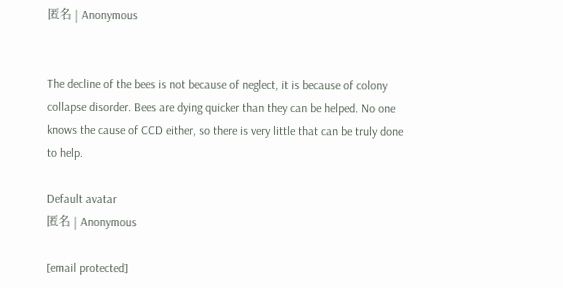匿名 | Anonymous


The decline of the bees is not because of neglect, it is because of colony collapse disorder. Bees are dying quicker than they can be helped. No one knows the cause of CCD either, so there is very little that can be truly done to help.

Default avatar
匿名 | Anonymous

[email protected]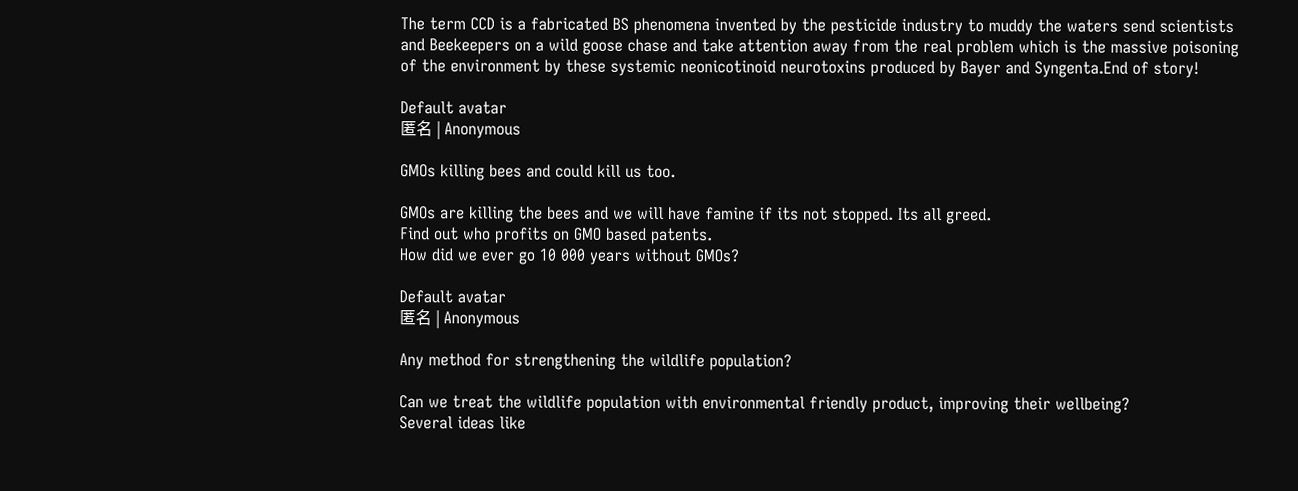The term CCD is a fabricated BS phenomena invented by the pesticide industry to muddy the waters send scientists and Beekeepers on a wild goose chase and take attention away from the real problem which is the massive poisoning of the environment by these systemic neonicotinoid neurotoxins produced by Bayer and Syngenta.End of story!

Default avatar
匿名 | Anonymous

GMOs killing bees and could kill us too.

GMOs are killing the bees and we will have famine if its not stopped. Its all greed.
Find out who profits on GMO based patents.
How did we ever go 10 000 years without GMOs?

Default avatar
匿名 | Anonymous

Any method for strengthening the wildlife population?

Can we treat the wildlife population with environmental friendly product, improving their wellbeing?
Several ideas like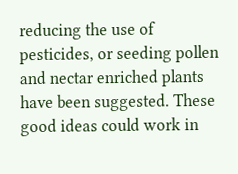reducing the use of pesticides, or seeding pollen and nectar enriched plants have been suggested. These good ideas could work in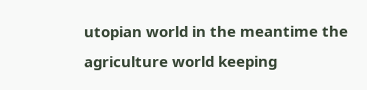utopian world in the meantime the agriculture world keeping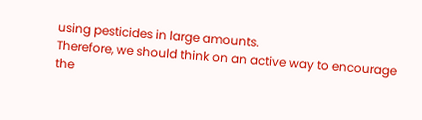using pesticides in large amounts.
Therefore, we should think on an active way to encourage the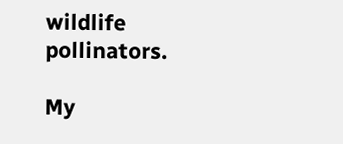wildlife pollinators.

My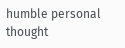humble personal thought